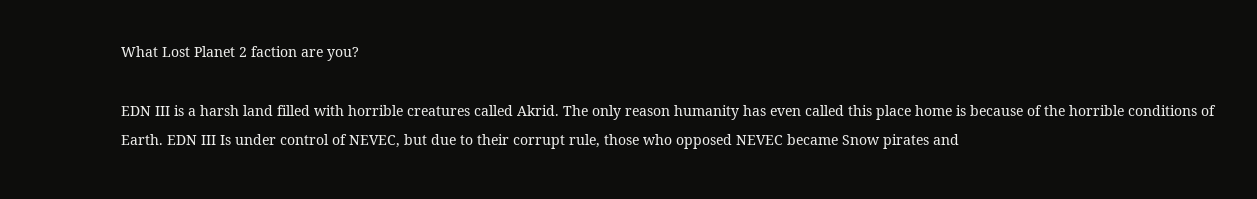What Lost Planet 2 faction are you?

EDN III is a harsh land filled with horrible creatures called Akrid. The only reason humanity has even called this place home is because of the horrible conditions of Earth. EDN III Is under control of NEVEC, but due to their corrupt rule, those who opposed NEVEC became Snow pirates and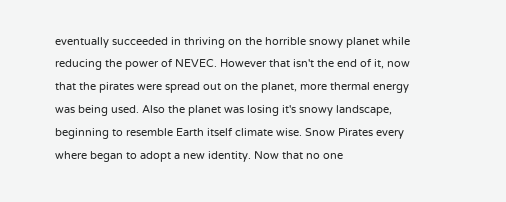eventually succeeded in thriving on the horrible snowy planet while reducing the power of NEVEC. However that isn't the end of it, now that the pirates were spread out on the planet, more thermal energy was being used. Also the planet was losing it's snowy landscape, beginning to resemble Earth itself climate wise. Snow Pirates every where began to adopt a new identity. Now that no one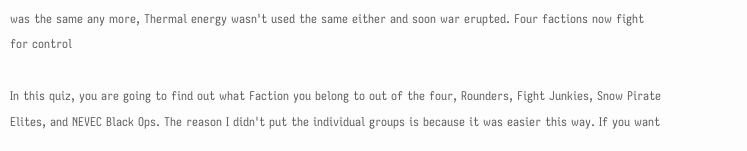was the same any more, Thermal energy wasn't used the same either and soon war erupted. Four factions now fight for control

In this quiz, you are going to find out what Faction you belong to out of the four, Rounders, Fight Junkies, Snow Pirate Elites, and NEVEC Black Ops. The reason I didn't put the individual groups is because it was easier this way. If you want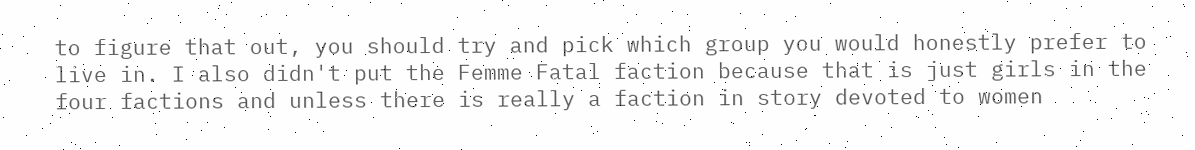to figure that out, you should try and pick which group you would honestly prefer to live in. I also didn't put the Femme Fatal faction because that is just girls in the four factions and unless there is really a faction in story devoted to women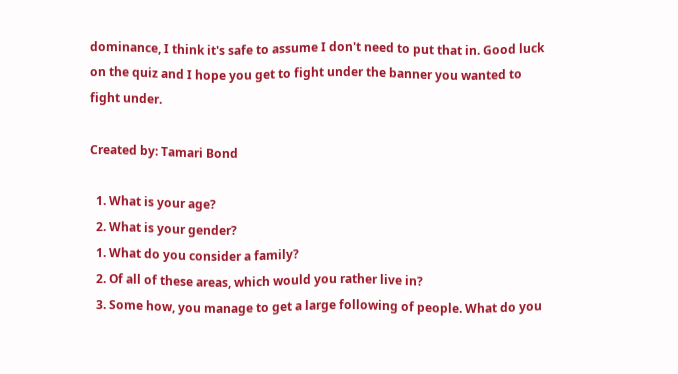dominance, I think it's safe to assume I don't need to put that in. Good luck on the quiz and I hope you get to fight under the banner you wanted to fight under.

Created by: Tamari Bond

  1. What is your age?
  2. What is your gender?
  1. What do you consider a family?
  2. Of all of these areas, which would you rather live in?
  3. Some how, you manage to get a large following of people. What do you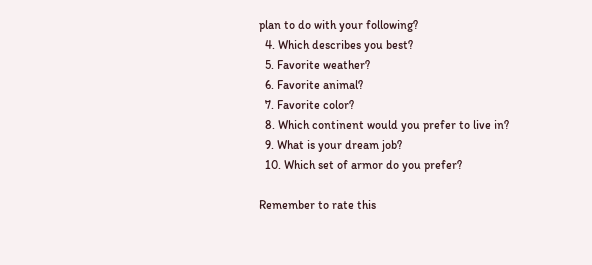plan to do with your following?
  4. Which describes you best?
  5. Favorite weather?
  6. Favorite animal?
  7. Favorite color?
  8. Which continent would you prefer to live in?
  9. What is your dream job?
  10. Which set of armor do you prefer?

Remember to rate this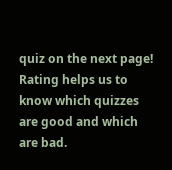quiz on the next page!
Rating helps us to know which quizzes are good and which are bad.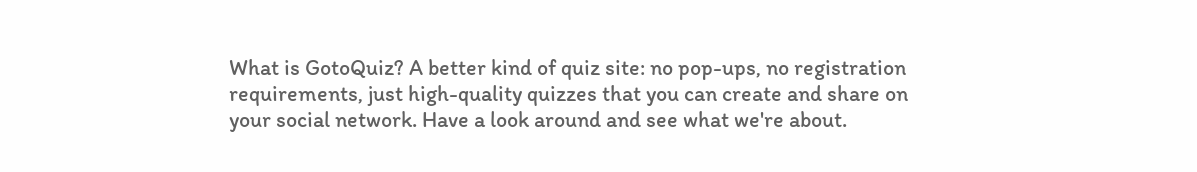What is GotoQuiz? A better kind of quiz site: no pop-ups, no registration requirements, just high-quality quizzes that you can create and share on your social network. Have a look around and see what we're about.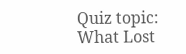Quiz topic: What Lost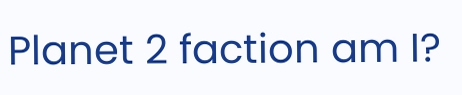Planet 2 faction am I?